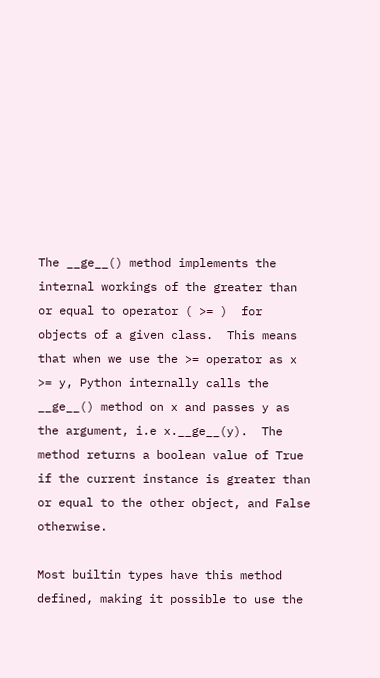The __ge__() method implements the internal workings of the greater than or equal to operator ( >= )  for objects of a given class.  This means that when we use the >= operator as x >= y, Python internally calls the  __ge__() method on x and passes y as the argument, i.e x.__ge__(y).  The method returns a boolean value of True if the current instance is greater than or equal to the other object, and False otherwise.

Most builtin types have this method defined, making it possible to use the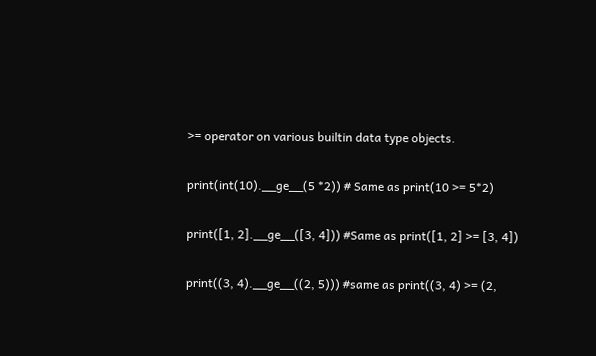>= operator on various builtin data type objects.

print(int(10).__ge__(5 *2)) # Same as print(10 >= 5*2)

print([1, 2].__ge__([3, 4])) #Same as print([1, 2] >= [3, 4])

print((3, 4).__ge__((2, 5))) #same as print((3, 4) >= (2,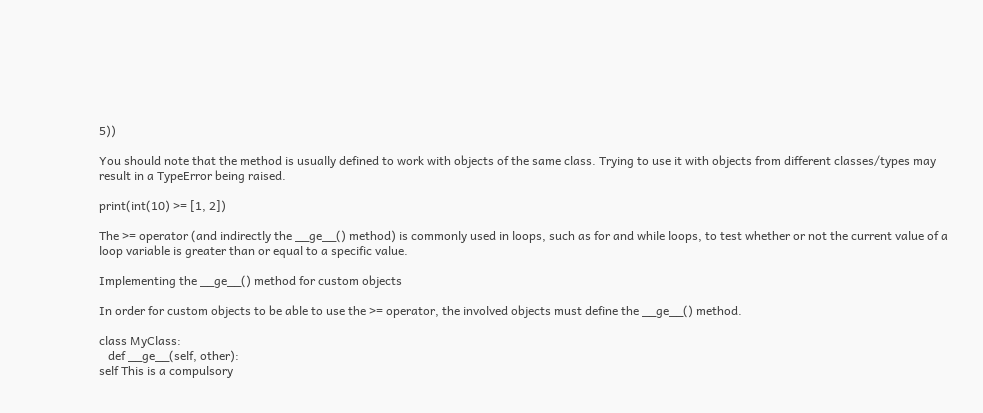5))

You should note that the method is usually defined to work with objects of the same class. Trying to use it with objects from different classes/types may result in a TypeError being raised.

print(int(10) >= [1, 2])

The >= operator (and indirectly the __ge__() method) is commonly used in loops, such as for and while loops, to test whether or not the current value of a loop variable is greater than or equal to a specific value.

Implementing the __ge__() method for custom objects

In order for custom objects to be able to use the >= operator, the involved objects must define the __ge__() method.

class MyClass:
   def __ge__(self, other):
self This is a compulsory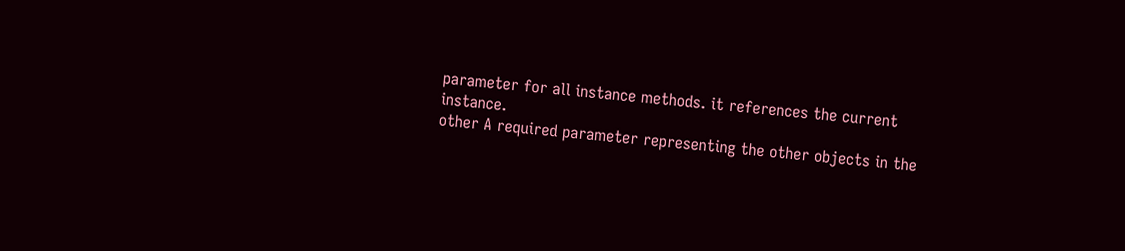parameter for all instance methods. it references the current instance.
other A required parameter representing the other objects in the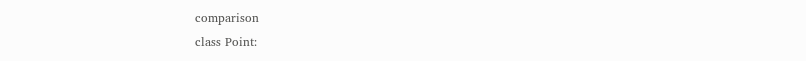comparison
class Point: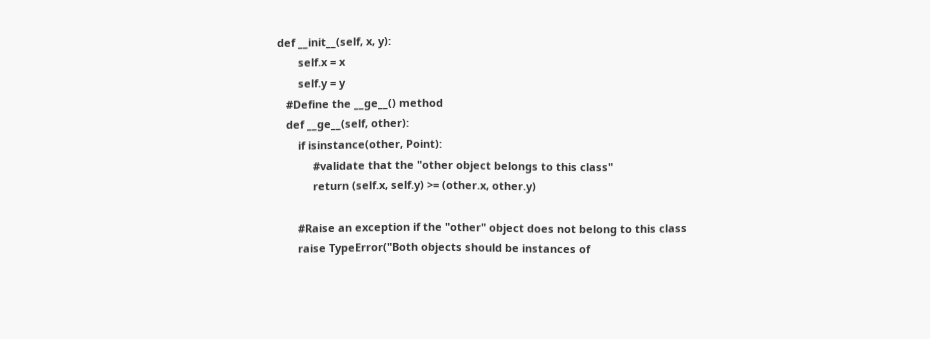def __init__(self, x, y):
       self.x = x
       self.y = y
   #Define the __ge__() method
   def __ge__(self, other):
       if isinstance(other, Point):
            #validate that the "other object belongs to this class"
            return (self.x, self.y) >= (other.x, other.y)

       #Raise an exception if the "other" object does not belong to this class
       raise TypeError("Both objects should be instances of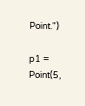Point.")

p1 = Point(5,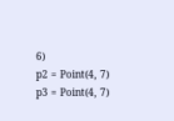6)
p2 = Point(4, 7)
p3 = Point(4, 7)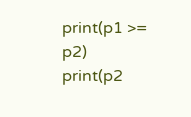print(p1 >= p2)
print(p2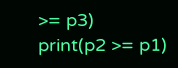>= p3)
print(p2 >= p1)